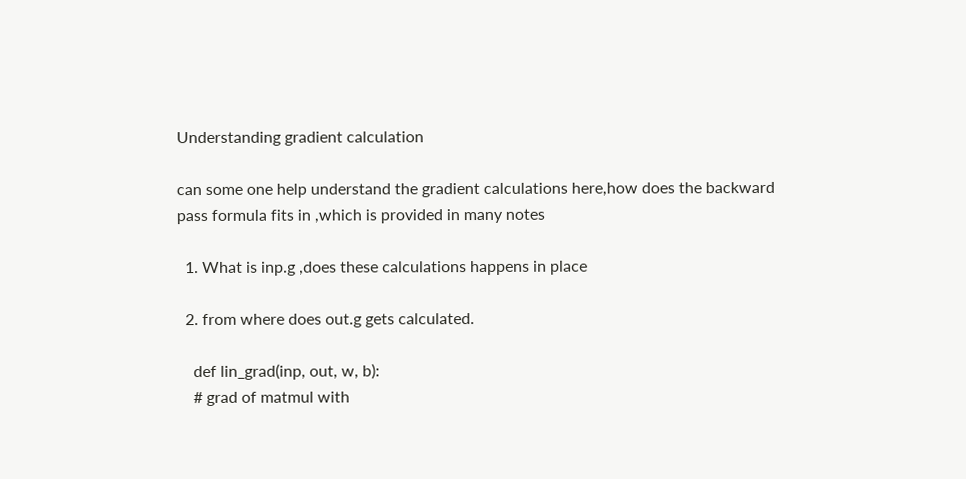Understanding gradient calculation

can some one help understand the gradient calculations here,how does the backward pass formula fits in ,which is provided in many notes

  1. What is inp.g ,does these calculations happens in place

  2. from where does out.g gets calculated.

    def lin_grad(inp, out, w, b):
    # grad of matmul with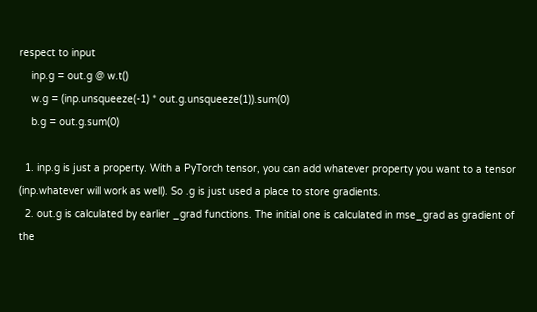respect to input
    inp.g = out.g @ w.t()
    w.g = (inp.unsqueeze(-1) * out.g.unsqueeze(1)).sum(0)
    b.g = out.g.sum(0)

  1. inp.g is just a property. With a PyTorch tensor, you can add whatever property you want to a tensor (inp.whatever will work as well). So .g is just used a place to store gradients.
  2. out.g is calculated by earlier _grad functions. The initial one is calculated in mse_grad as gradient of the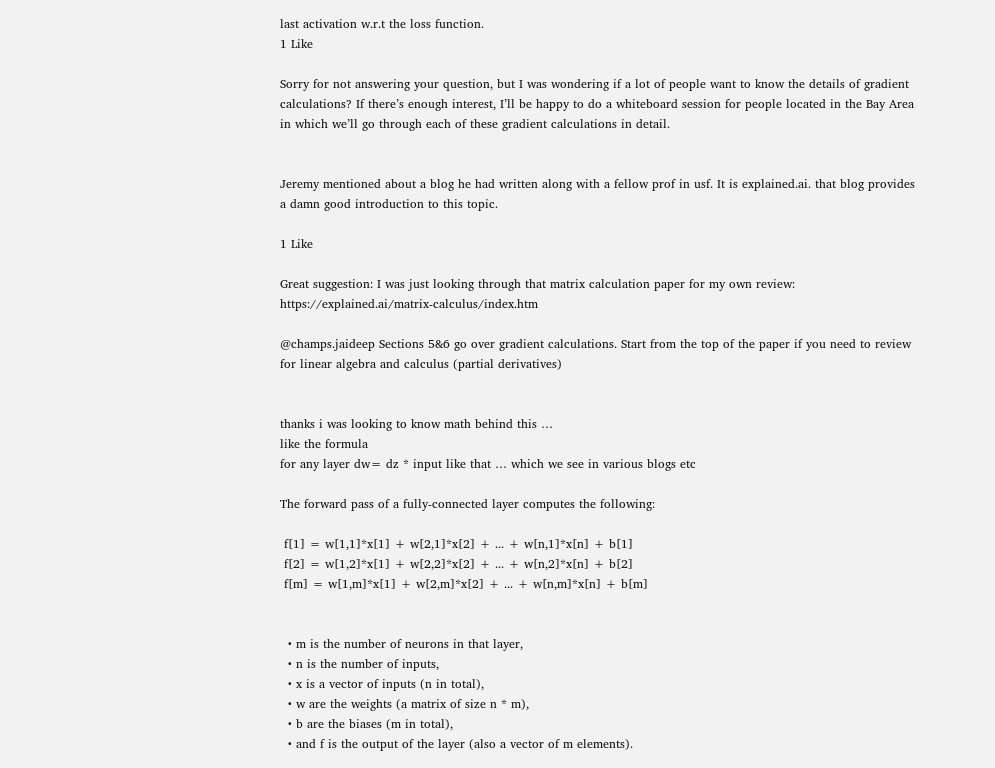last activation w.r.t the loss function.
1 Like

Sorry for not answering your question, but I was wondering if a lot of people want to know the details of gradient calculations? If there’s enough interest, I’ll be happy to do a whiteboard session for people located in the Bay Area in which we’ll go through each of these gradient calculations in detail.


Jeremy mentioned about a blog he had written along with a fellow prof in usf. It is explained.ai. that blog provides a damn good introduction to this topic.

1 Like

Great suggestion: I was just looking through that matrix calculation paper for my own review: https://explained.ai/matrix-calculus/index.htm

@champs.jaideep Sections 5&6 go over gradient calculations. Start from the top of the paper if you need to review for linear algebra and calculus (partial derivatives)


thanks i was looking to know math behind this …
like the formula
for any layer dw= dz * input like that … which we see in various blogs etc

The forward pass of a fully-connected layer computes the following:

 f[1] = w[1,1]*x[1] + w[2,1]*x[2] + ... + w[n,1]*x[n] + b[1]
 f[2] = w[1,2]*x[1] + w[2,2]*x[2] + ... + w[n,2]*x[n] + b[2]
 f[m] = w[1,m]*x[1] + w[2,m]*x[2] + ... + w[n,m]*x[n] + b[m]


  • m is the number of neurons in that layer,
  • n is the number of inputs,
  • x is a vector of inputs (n in total),
  • w are the weights (a matrix of size n * m),
  • b are the biases (m in total),
  • and f is the output of the layer (also a vector of m elements).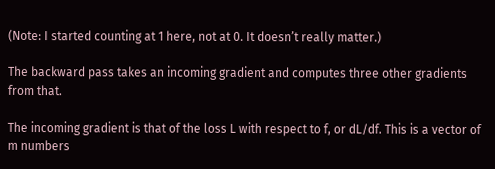(Note: I started counting at 1 here, not at 0. It doesn’t really matter.)

The backward pass takes an incoming gradient and computes three other gradients from that.

The incoming gradient is that of the loss L with respect to f, or dL/df. This is a vector of m numbers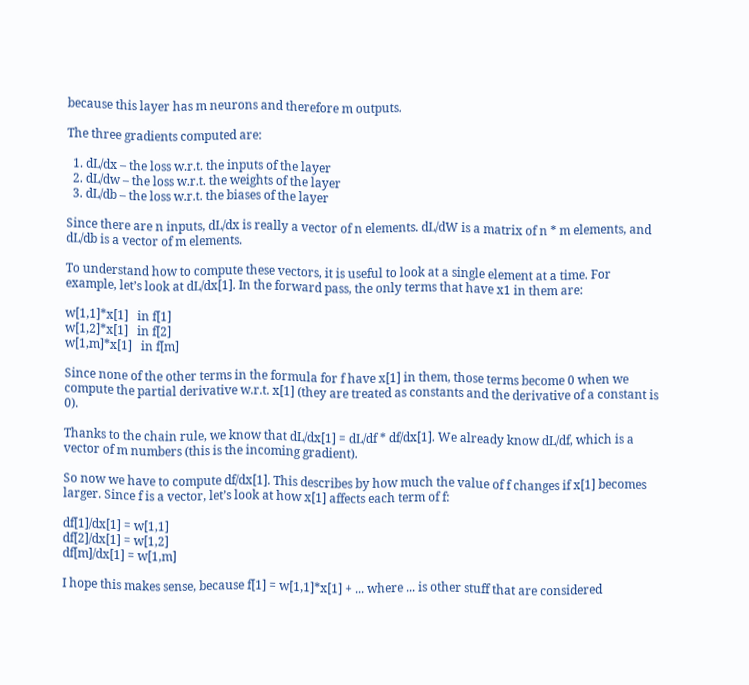because this layer has m neurons and therefore m outputs.

The three gradients computed are:

  1. dL/dx – the loss w.r.t. the inputs of the layer
  2. dL/dw – the loss w.r.t. the weights of the layer
  3. dL/db – the loss w.r.t. the biases of the layer

Since there are n inputs, dL/dx is really a vector of n elements. dL/dW is a matrix of n * m elements, and dL/db is a vector of m elements.

To understand how to compute these vectors, it is useful to look at a single element at a time. For example, let’s look at dL/dx[1]. In the forward pass, the only terms that have x1 in them are:

w[1,1]*x[1]   in f[1]
w[1,2]*x[1]   in f[2]
w[1,m]*x[1]   in f[m]

Since none of the other terms in the formula for f have x[1] in them, those terms become 0 when we compute the partial derivative w.r.t. x[1] (they are treated as constants and the derivative of a constant is 0).

Thanks to the chain rule, we know that dL/dx[1] = dL/df * df/dx[1]. We already know dL/df, which is a vector of m numbers (this is the incoming gradient).

So now we have to compute df/dx[1]. This describes by how much the value of f changes if x[1] becomes larger. Since f is a vector, let’s look at how x[1] affects each term of f:

df[1]/dx[1] = w[1,1]
df[2]/dx[1] = w[1,2]
df[m]/dx[1] = w[1,m]

I hope this makes sense, because f[1] = w[1,1]*x[1] + ... where ... is other stuff that are considered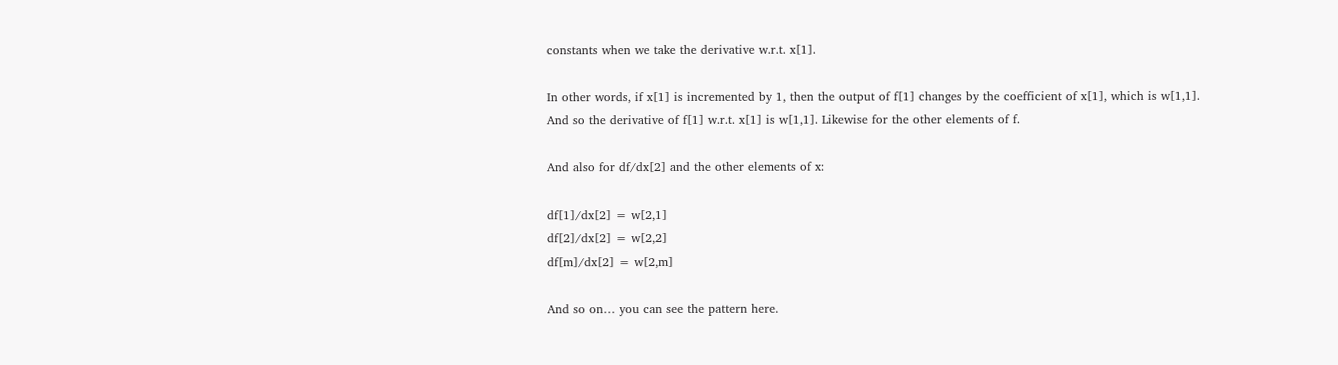constants when we take the derivative w.r.t. x[1].

In other words, if x[1] is incremented by 1, then the output of f[1] changes by the coefficient of x[1], which is w[1,1]. And so the derivative of f[1] w.r.t. x[1] is w[1,1]. Likewise for the other elements of f.

And also for df/dx[2] and the other elements of x:

df[1]/dx[2] = w[2,1]
df[2]/dx[2] = w[2,2]
df[m]/dx[2] = w[2,m]

And so on… you can see the pattern here.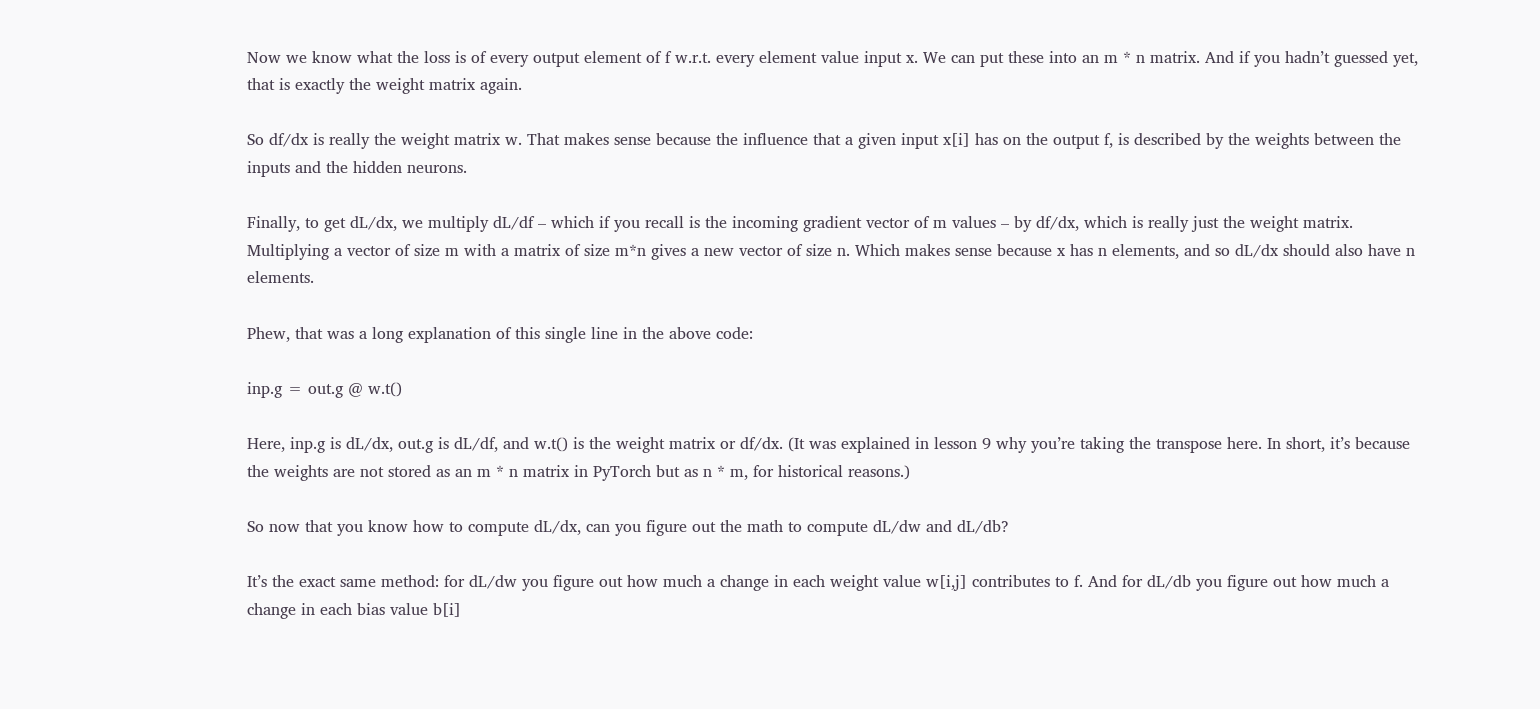Now we know what the loss is of every output element of f w.r.t. every element value input x. We can put these into an m * n matrix. And if you hadn’t guessed yet, that is exactly the weight matrix again.

So df/dx is really the weight matrix w. That makes sense because the influence that a given input x[i] has on the output f, is described by the weights between the inputs and the hidden neurons.

Finally, to get dL/dx, we multiply dL/df – which if you recall is the incoming gradient vector of m values – by df/dx, which is really just the weight matrix. Multiplying a vector of size m with a matrix of size m*n gives a new vector of size n. Which makes sense because x has n elements, and so dL/dx should also have n elements.

Phew, that was a long explanation of this single line in the above code:

inp.g = out.g @ w.t()

Here, inp.g is dL/dx, out.g is dL/df, and w.t() is the weight matrix or df/dx. (It was explained in lesson 9 why you’re taking the transpose here. In short, it’s because the weights are not stored as an m * n matrix in PyTorch but as n * m, for historical reasons.)

So now that you know how to compute dL/dx, can you figure out the math to compute dL/dw and dL/db?

It’s the exact same method: for dL/dw you figure out how much a change in each weight value w[i,j] contributes to f. And for dL/db you figure out how much a change in each bias value b[i]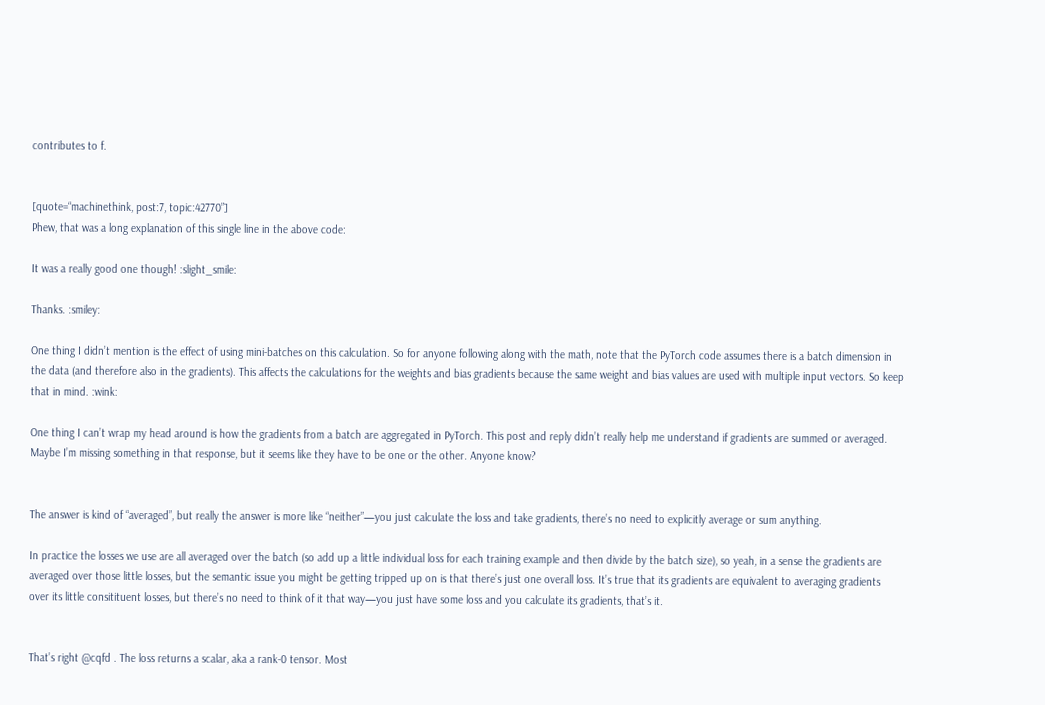contributes to f.


[quote=“machinethink, post:7, topic:42770”]
Phew, that was a long explanation of this single line in the above code:

It was a really good one though! :slight_smile:

Thanks. :smiley:

One thing I didn’t mention is the effect of using mini-batches on this calculation. So for anyone following along with the math, note that the PyTorch code assumes there is a batch dimension in the data (and therefore also in the gradients). This affects the calculations for the weights and bias gradients because the same weight and bias values are used with multiple input vectors. So keep that in mind. :wink:

One thing I can’t wrap my head around is how the gradients from a batch are aggregated in PyTorch. This post and reply didn’t really help me understand if gradients are summed or averaged. Maybe I’m missing something in that response, but it seems like they have to be one or the other. Anyone know?


The answer is kind of “averaged”, but really the answer is more like “neither”—you just calculate the loss and take gradients, there’s no need to explicitly average or sum anything.

In practice the losses we use are all averaged over the batch (so add up a little individual loss for each training example and then divide by the batch size), so yeah, in a sense the gradients are averaged over those little losses, but the semantic issue you might be getting tripped up on is that there’s just one overall loss. It’s true that its gradients are equivalent to averaging gradients over its little consitituent losses, but there’s no need to think of it that way—you just have some loss and you calculate its gradients, that’s it.


That’s right @cqfd . The loss returns a scalar, aka a rank-0 tensor. Most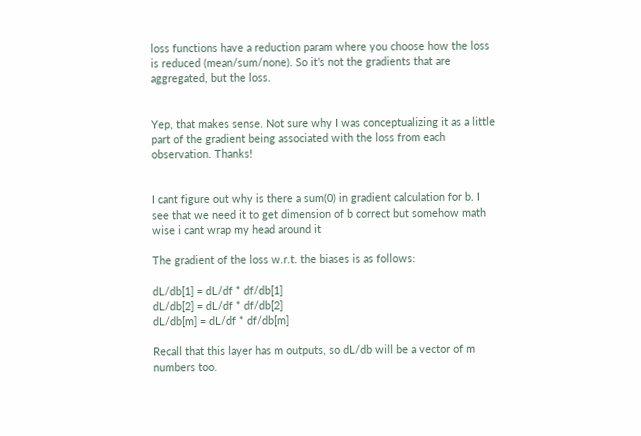loss functions have a reduction param where you choose how the loss is reduced (mean/sum/none). So it’s not the gradients that are aggregated, but the loss.


Yep, that makes sense. Not sure why I was conceptualizing it as a little part of the gradient being associated with the loss from each observation. Thanks!


I cant figure out why is there a sum(0) in gradient calculation for b. I see that we need it to get dimension of b correct but somehow math wise i cant wrap my head around it

The gradient of the loss w.r.t. the biases is as follows:

dL/db[1] = dL/df * df/db[1]
dL/db[2] = dL/df * df/db[2]
dL/db[m] = dL/df * df/db[m]

Recall that this layer has m outputs, so dL/db will be a vector of m numbers too.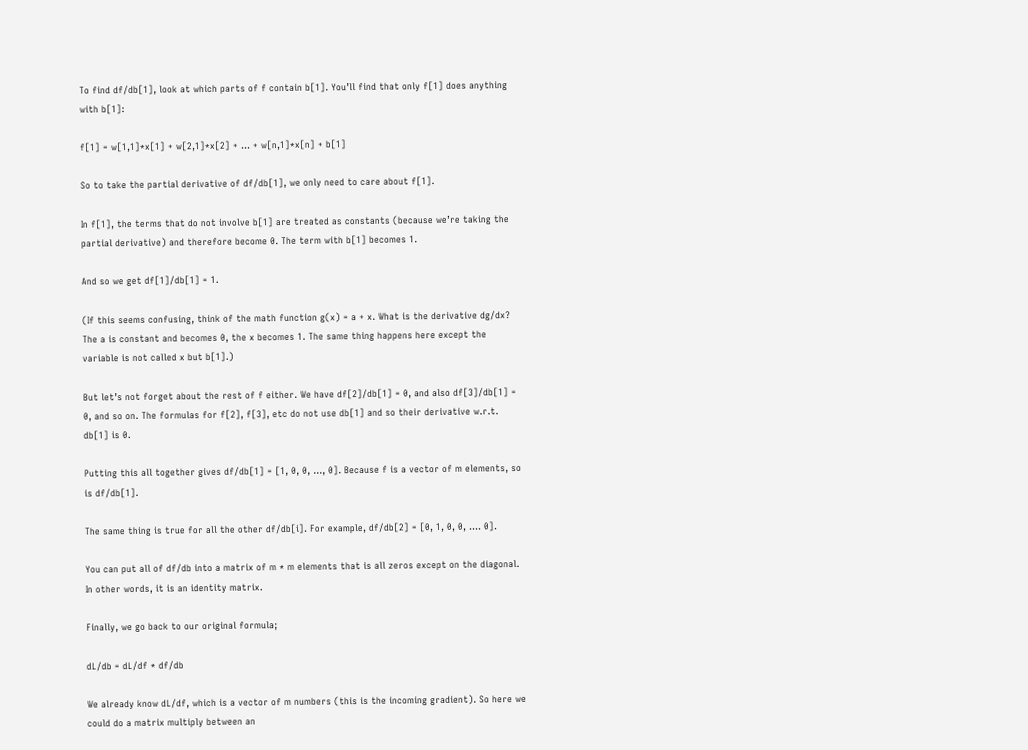To find df/db[1], look at which parts of f contain b[1]. You’ll find that only f[1] does anything with b[1]:

f[1] = w[1,1]*x[1] + w[2,1]*x[2] + ... + w[n,1]*x[n] + b[1]

So to take the partial derivative of df/db[1], we only need to care about f[1].

In f[1], the terms that do not involve b[1] are treated as constants (because we’re taking the partial derivative) and therefore become 0. The term with b[1] becomes 1.

And so we get df[1]/db[1] = 1.

(If this seems confusing, think of the math function g(x) = a + x. What is the derivative dg/dx? The a is constant and becomes 0, the x becomes 1. The same thing happens here except the variable is not called x but b[1].)

But let’s not forget about the rest of f either. We have df[2]/db[1] = 0, and also df[3]/db[1] = 0, and so on. The formulas for f[2], f[3], etc do not use db[1] and so their derivative w.r.t. db[1] is 0.

Putting this all together gives df/db[1] = [1, 0, 0, ..., 0]. Because f is a vector of m elements, so is df/db[1].

The same thing is true for all the other df/db[i]. For example, df/db[2] = [0, 1, 0, 0, .... 0].

You can put all of df/db into a matrix of m * m elements that is all zeros except on the diagonal. In other words, it is an identity matrix.

Finally, we go back to our original formula;

dL/db = dL/df * df/db

We already know dL/df, which is a vector of m numbers (this is the incoming gradient). So here we could do a matrix multiply between an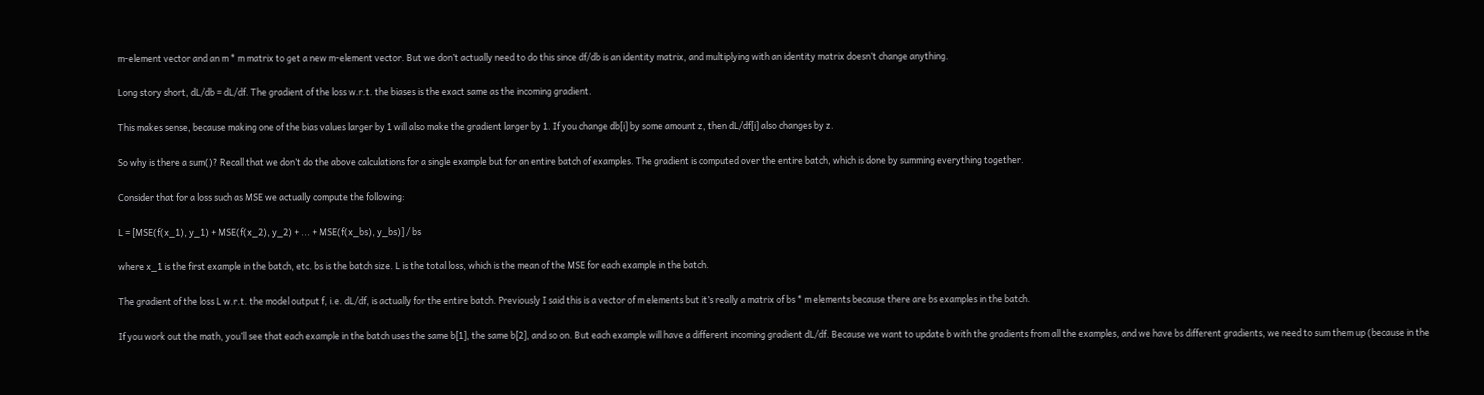m-element vector and an m * m matrix to get a new m-element vector. But we don’t actually need to do this since df/db is an identity matrix, and multiplying with an identity matrix doesn’t change anything.

Long story short, dL/db = dL/df. The gradient of the loss w.r.t. the biases is the exact same as the incoming gradient.

This makes sense, because making one of the bias values larger by 1 will also make the gradient larger by 1. If you change db[i] by some amount z, then dL/df[i] also changes by z.

So why is there a sum()? Recall that we don’t do the above calculations for a single example but for an entire batch of examples. The gradient is computed over the entire batch, which is done by summing everything together.

Consider that for a loss such as MSE we actually compute the following:

L = [MSE(f(x_1), y_1) + MSE(f(x_2), y_2) + ... + MSE(f(x_bs), y_bs)] / bs

where x_1 is the first example in the batch, etc. bs is the batch size. L is the total loss, which is the mean of the MSE for each example in the batch.

The gradient of the loss L w.r.t. the model output f, i.e. dL/df, is actually for the entire batch. Previously I said this is a vector of m elements but it’s really a matrix of bs * m elements because there are bs examples in the batch.

If you work out the math, you’ll see that each example in the batch uses the same b[1], the same b[2], and so on. But each example will have a different incoming gradient dL/df. Because we want to update b with the gradients from all the examples, and we have bs different gradients, we need to sum them up (because in the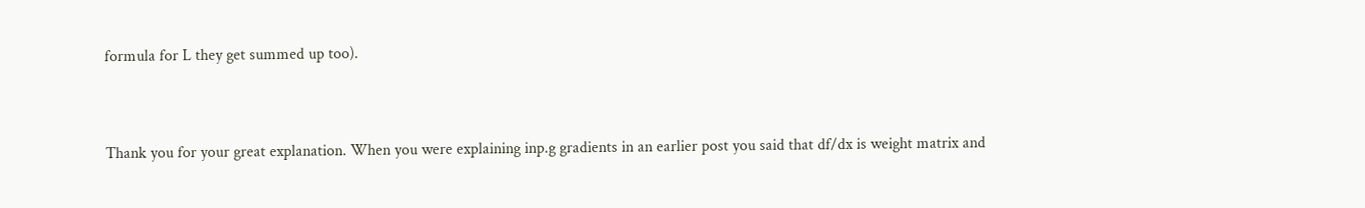formula for L they get summed up too).


Thank you for your great explanation. When you were explaining inp.g gradients in an earlier post you said that df/dx is weight matrix and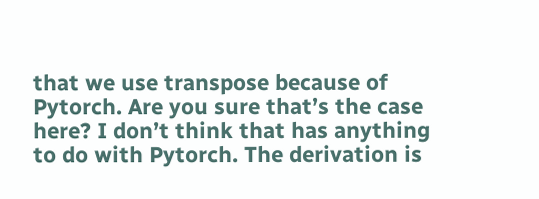that we use transpose because of Pytorch. Are you sure that’s the case here? I don’t think that has anything to do with Pytorch. The derivation is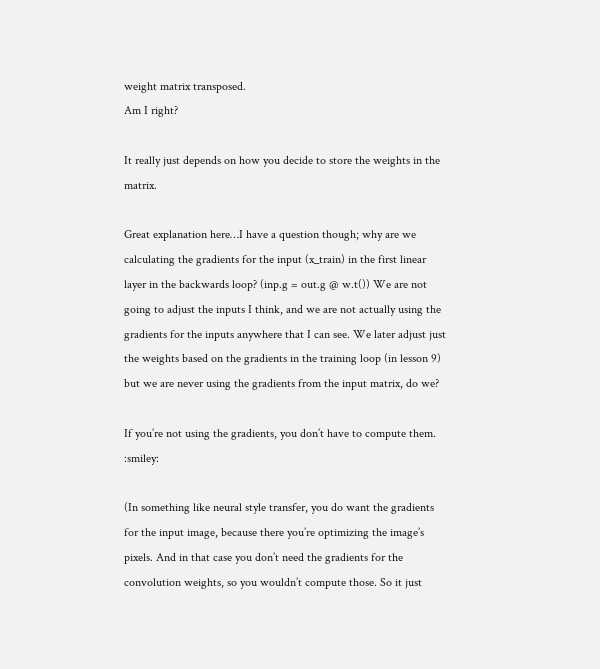weight matrix transposed.
Am I right?

It really just depends on how you decide to store the weights in the matrix.

Great explanation here…I have a question though; why are we calculating the gradients for the input (x_train) in the first linear layer in the backwards loop? (inp.g = out.g @ w.t()) We are not going to adjust the inputs I think, and we are not actually using the gradients for the inputs anywhere that I can see. We later adjust just the weights based on the gradients in the training loop (in lesson 9) but we are never using the gradients from the input matrix, do we?

If you’re not using the gradients, you don’t have to compute them. :smiley:

(In something like neural style transfer, you do want the gradients for the input image, because there you’re optimizing the image’s pixels. And in that case you don’t need the gradients for the convolution weights, so you wouldn’t compute those. So it just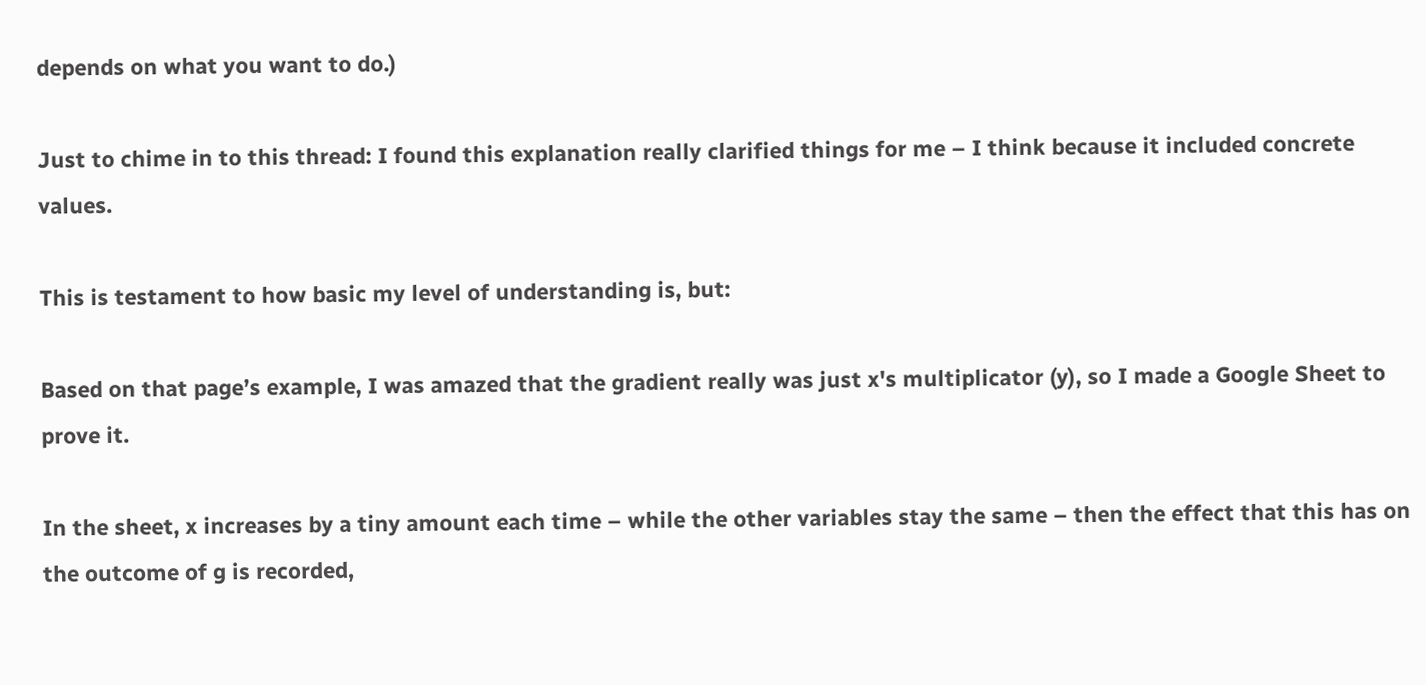depends on what you want to do.)

Just to chime in to this thread: I found this explanation really clarified things for me – I think because it included concrete values.

This is testament to how basic my level of understanding is, but:

Based on that page’s example, I was amazed that the gradient really was just x's multiplicator (y), so I made a Google Sheet to prove it.

In the sheet, x increases by a tiny amount each time – while the other variables stay the same – then the effect that this has on the outcome of g is recorded,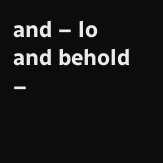and – lo and behold –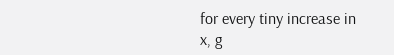for every tiny increase in x, g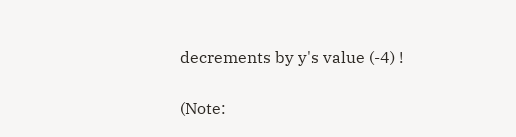decrements by y's value (-4) !

(Note: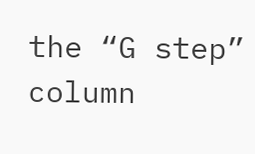the “G step” column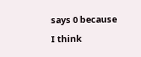says 0 because I think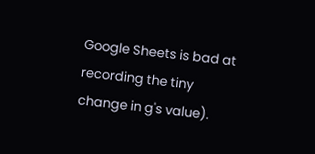Google Sheets is bad at recording the tiny change in g's value).